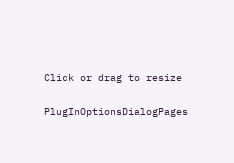Click or drag to resize

PlugInOptionsDialogPages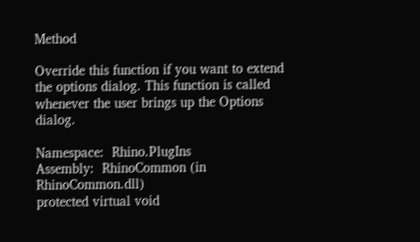Method

Override this function if you want to extend the options dialog. This function is called whenever the user brings up the Options dialog.

Namespace:  Rhino.PlugIns
Assembly:  RhinoCommon (in RhinoCommon.dll)
protected virtual void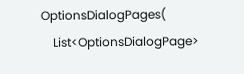OptionsDialogPages(
    List<OptionsDialogPage>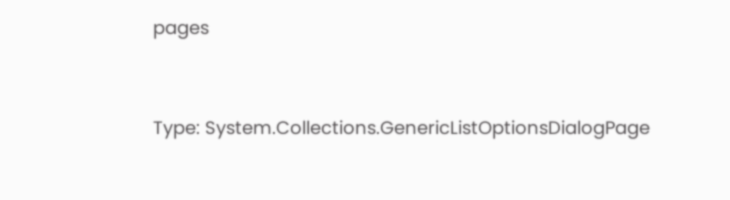pages


Type: System.Collections.GenericListOptionsDialogPage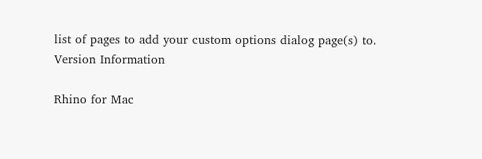list of pages to add your custom options dialog page(s) to.
Version Information

Rhino for Mac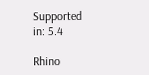Supported in: 5.4

Rhino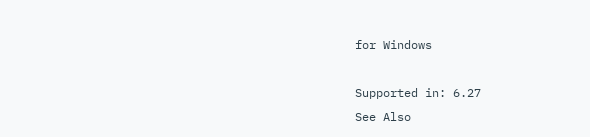for Windows

Supported in: 6.27
See Also